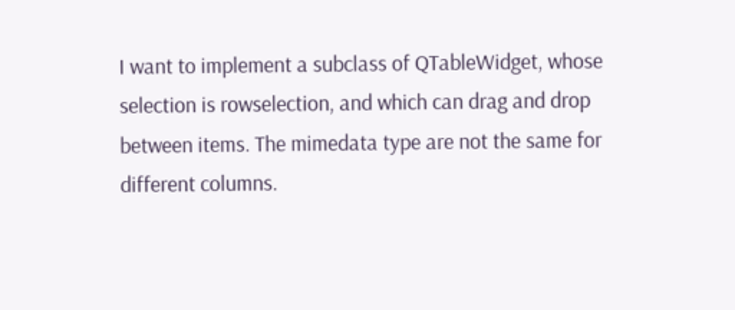I want to implement a subclass of QTableWidget, whose selection is rowselection, and which can drag and drop between items. The mimedata type are not the same for different columns.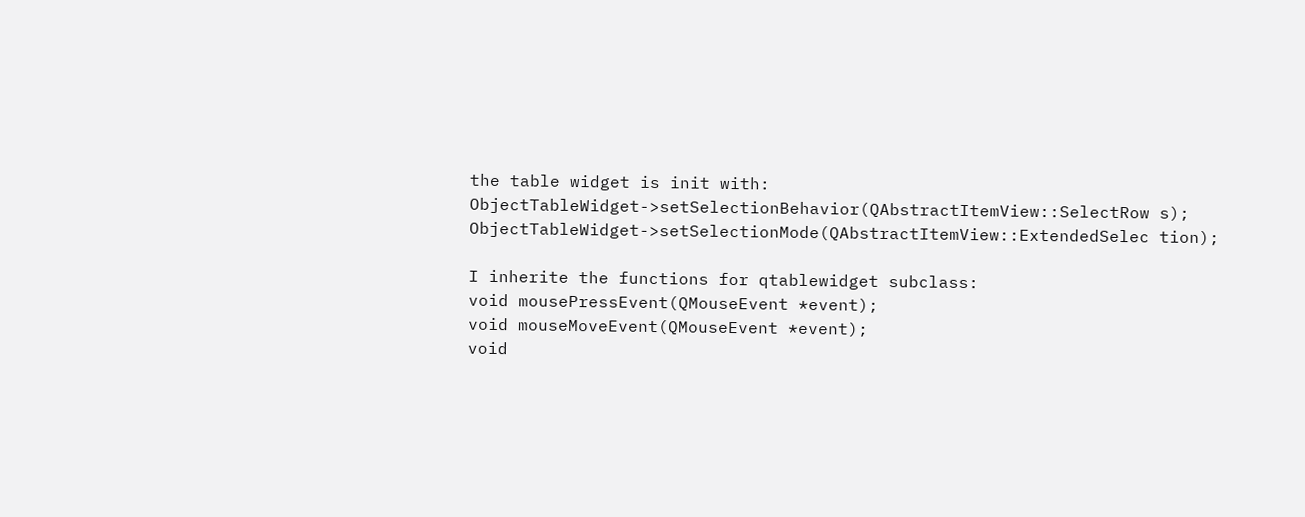the table widget is init with:
ObjectTableWidget->setSelectionBehavior(QAbstractItemView::SelectRow s);
ObjectTableWidget->setSelectionMode(QAbstractItemView::ExtendedSelec tion);

I inherite the functions for qtablewidget subclass:
void mousePressEvent(QMouseEvent *event);
void mouseMoveEvent(QMouseEvent *event);
void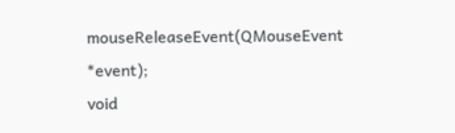mouseReleaseEvent(QMouseEvent *event);
void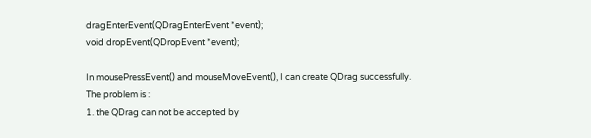dragEnterEvent(QDragEnterEvent *event);
void dropEvent(QDropEvent *event);

In mousePressEvent() and mouseMoveEvent(), I can create QDrag successfully.
The problem is :
1. the QDrag can not be accepted by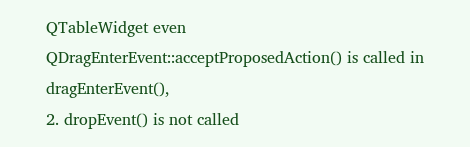QTableWidget even
QDragEnterEvent::acceptProposedAction() is called in dragEnterEvent(),
2. dropEvent() is not called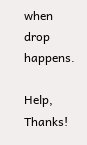when drop happens.

Help, Thanks!